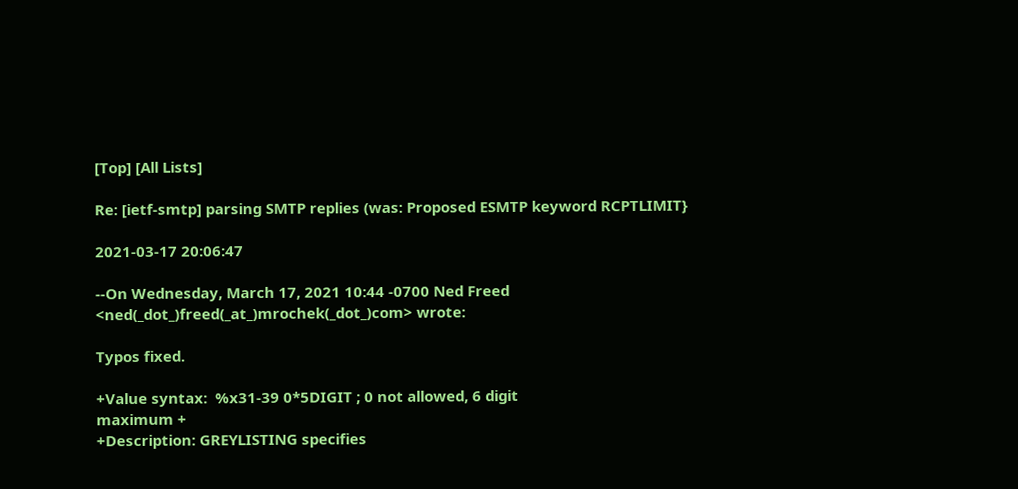[Top] [All Lists]

Re: [ietf-smtp] parsing SMTP replies (was: Proposed ESMTP keyword RCPTLIMIT}

2021-03-17 20:06:47

--On Wednesday, March 17, 2021 10:44 -0700 Ned Freed
<ned(_dot_)freed(_at_)mrochek(_dot_)com> wrote:

Typos fixed.

+Value syntax:  %x31-39 0*5DIGIT ; 0 not allowed, 6 digit
maximum +
+Description: GREYLISTING specifies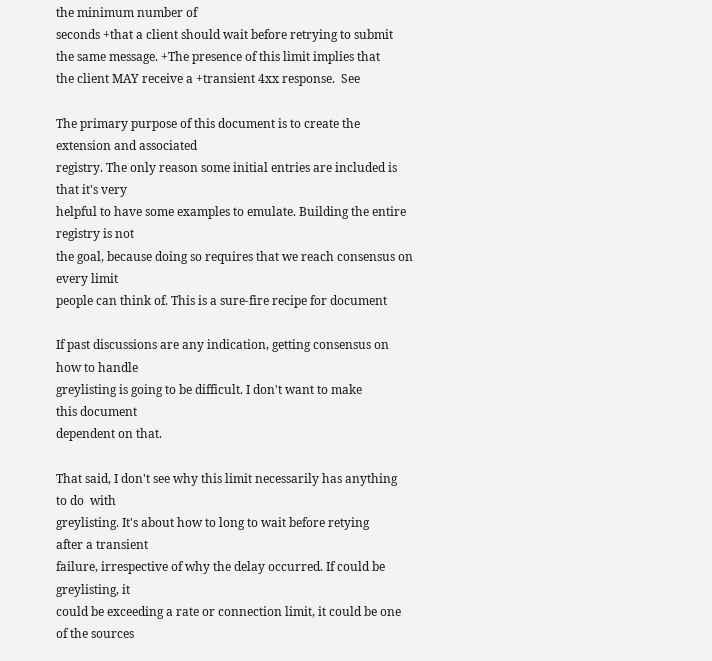the minimum number of
seconds +that a client should wait before retrying to submit
the same message. +The presence of this limit implies that
the client MAY receive a +transient 4xx response.  See

The primary purpose of this document is to create the
extension and associated
registry. The only reason some initial entries are included is
that it's very
helpful to have some examples to emulate. Building the entire
registry is not
the goal, because doing so requires that we reach consensus on
every limit
people can think of. This is a sure-fire recipe for document

If past discussions are any indication, getting consensus on
how to handle
greylisting is going to be difficult. I don't want to make
this document
dependent on that.

That said, I don't see why this limit necessarily has anything
to do  with
greylisting. It's about how to long to wait before retying
after a transient
failure, irrespective of why the delay occurred. If could be
greylisting, it
could be exceeding a rate or connection limit, it could be one
of the sources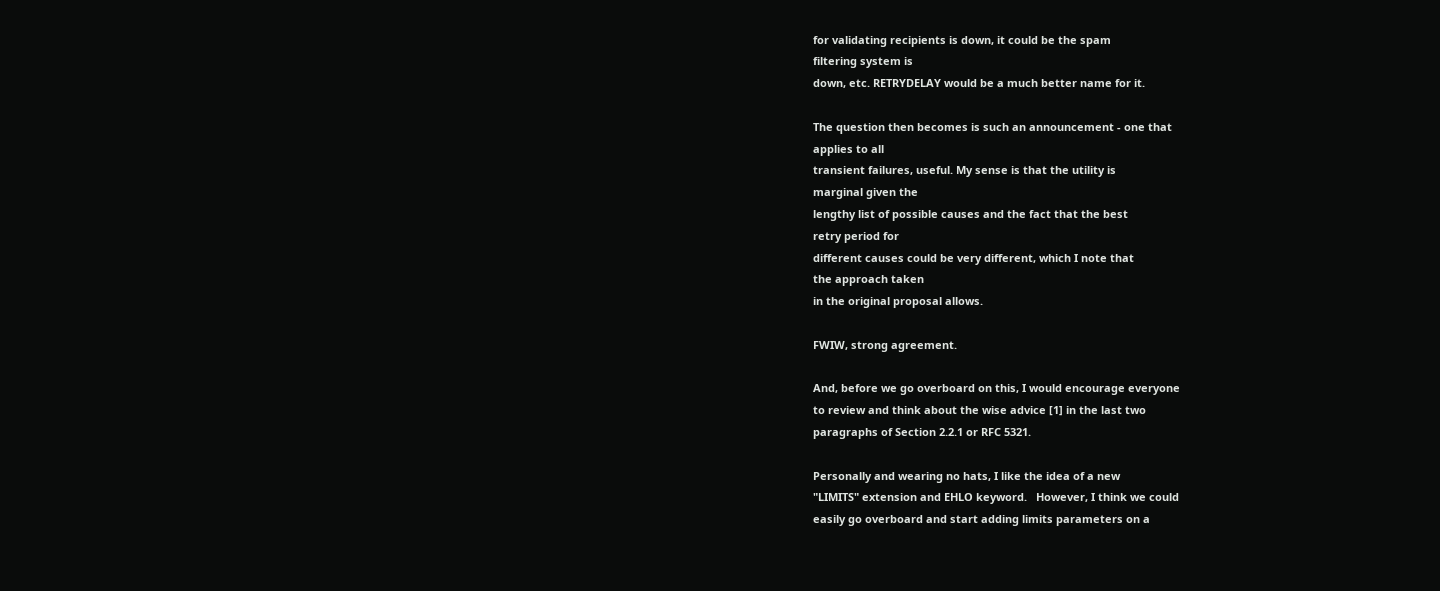for validating recipients is down, it could be the spam
filtering system is
down, etc. RETRYDELAY would be a much better name for it.

The question then becomes is such an announcement - one that
applies to all
transient failures, useful. My sense is that the utility is
marginal given the
lengthy list of possible causes and the fact that the best
retry period for
different causes could be very different, which I note that
the approach taken
in the original proposal allows.

FWIW, strong agreement.

And, before we go overboard on this, I would encourage everyone
to review and think about the wise advice [1] in the last two
paragraphs of Section 2.2.1 or RFC 5321.

Personally and wearing no hats, I like the idea of a new
"LIMITS" extension and EHLO keyword.   However, I think we could
easily go overboard and start adding limits parameters on a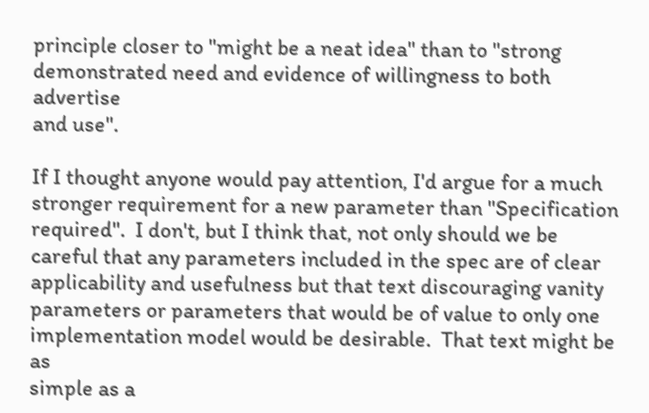principle closer to "might be a neat idea" than to "strong
demonstrated need and evidence of willingness to both advertise
and use".

If I thought anyone would pay attention, I'd argue for a much
stronger requirement for a new parameter than "Specification
required".  I don't, but I think that, not only should we be
careful that any parameters included in the spec are of clear
applicability and usefulness but that text discouraging vanity
parameters or parameters that would be of value to only one
implementation model would be desirable.  That text might be as
simple as a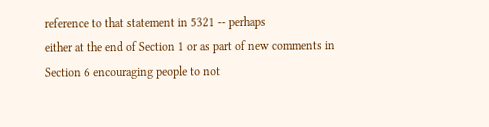reference to that statement in 5321 -- perhaps
either at the end of Section 1 or as part of new comments in
Section 6 encouraging people to not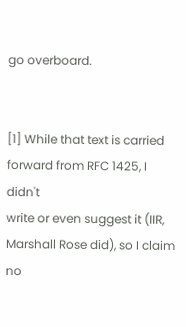go overboard.


[1] While that text is carried forward from RFC 1425, I didn't
write or even suggest it (IIR, Marshall Rose did), so I claim no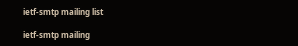ietf-smtp mailing list

ietf-smtp mailing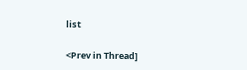list

<Prev in Thread]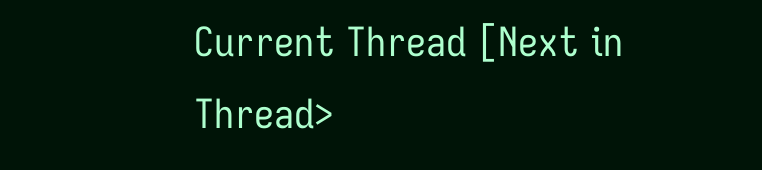Current Thread [Next in Thread>